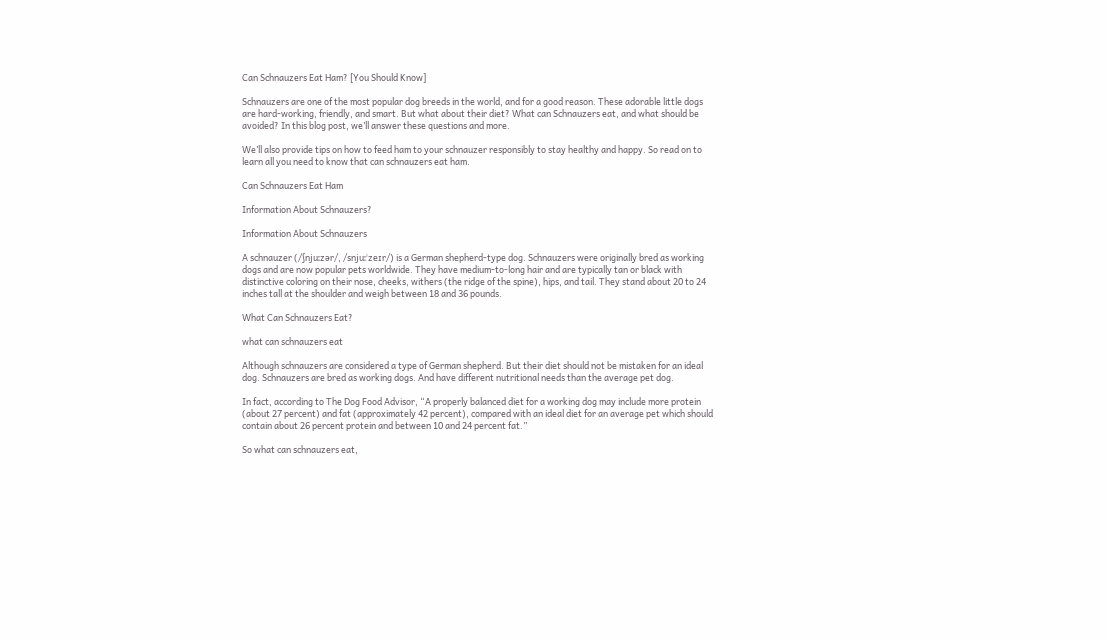Can Schnauzers Eat Ham? [You Should Know]

Schnauzers are one of the most popular dog breeds in the world, and for a good reason. These adorable little dogs are hard-working, friendly, and smart. But what about their diet? What can Schnauzers eat, and what should be avoided? In this blog post, we’ll answer these questions and more.

We’ll also provide tips on how to feed ham to your schnauzer responsibly to stay healthy and happy. So read on to learn all you need to know that can schnauzers eat ham.

Can Schnauzers Eat Ham

Information About Schnauzers?

Information About Schnauzers

A schnauzer (/ʃnjuːzər/, /snjuːˈzeɪr/) is a German shepherd-type dog. Schnauzers were originally bred as working dogs and are now popular pets worldwide. They have medium-to-long hair and are typically tan or black with distinctive coloring on their nose, cheeks, withers (the ridge of the spine), hips, and tail. They stand about 20 to 24 inches tall at the shoulder and weigh between 18 and 36 pounds.

What Can Schnauzers Eat?

what can schnauzers eat

Although schnauzers are considered a type of German shepherd. But their diet should not be mistaken for an ideal dog. Schnauzers are bred as working dogs. And have different nutritional needs than the average pet dog.

In fact, according to The Dog Food Advisor, “A properly balanced diet for a working dog may include more protein (about 27 percent) and fat (approximately 42 percent), compared with an ideal diet for an average pet which should contain about 26 percent protein and between 10 and 24 percent fat.”

So what can schnauzers eat,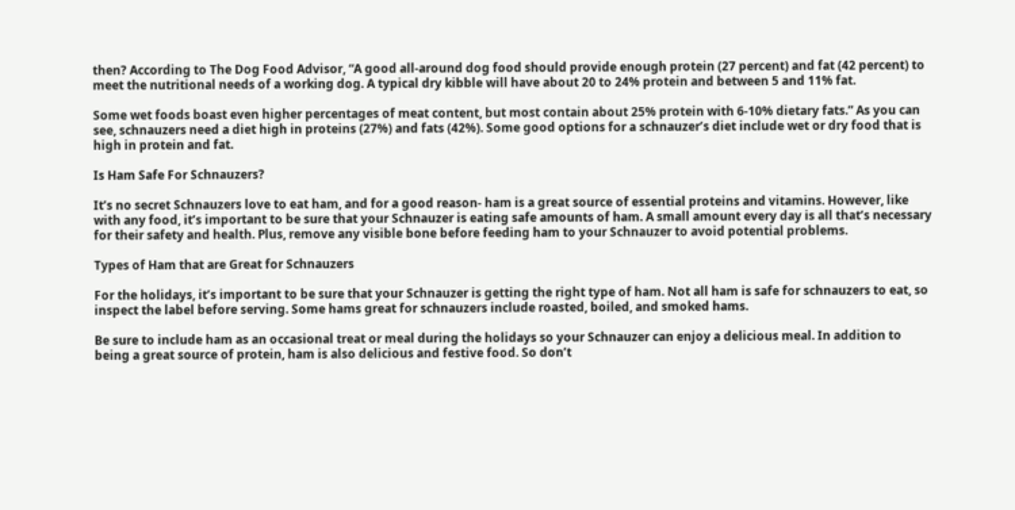then? According to The Dog Food Advisor, “A good all-around dog food should provide enough protein (27 percent) and fat (42 percent) to meet the nutritional needs of a working dog. A typical dry kibble will have about 20 to 24% protein and between 5 and 11% fat.

Some wet foods boast even higher percentages of meat content, but most contain about 25% protein with 6-10% dietary fats.” As you can see, schnauzers need a diet high in proteins (27%) and fats (42%). Some good options for a schnauzer’s diet include wet or dry food that is high in protein and fat.

Is Ham Safe For Schnauzers?

It’s no secret Schnauzers love to eat ham, and for a good reason- ham is a great source of essential proteins and vitamins. However, like with any food, it’s important to be sure that your Schnauzer is eating safe amounts of ham. A small amount every day is all that’s necessary for their safety and health. Plus, remove any visible bone before feeding ham to your Schnauzer to avoid potential problems.

Types of Ham that are Great for Schnauzers

For the holidays, it’s important to be sure that your Schnauzer is getting the right type of ham. Not all ham is safe for schnauzers to eat, so inspect the label before serving. Some hams great for schnauzers include roasted, boiled, and smoked hams.

Be sure to include ham as an occasional treat or meal during the holidays so your Schnauzer can enjoy a delicious meal. In addition to being a great source of protein, ham is also delicious and festive food. So don’t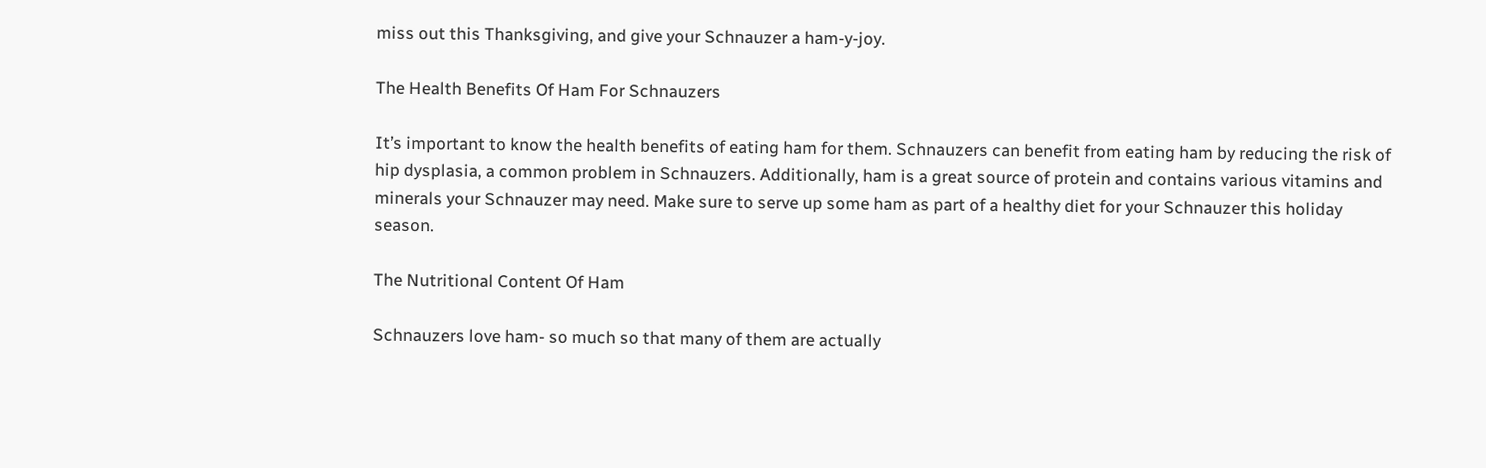miss out this Thanksgiving, and give your Schnauzer a ham-y-joy.

The Health Benefits Of Ham For Schnauzers

It’s important to know the health benefits of eating ham for them. Schnauzers can benefit from eating ham by reducing the risk of hip dysplasia, a common problem in Schnauzers. Additionally, ham is a great source of protein and contains various vitamins and minerals your Schnauzer may need. Make sure to serve up some ham as part of a healthy diet for your Schnauzer this holiday season.

The Nutritional Content Of Ham

Schnauzers love ham- so much so that many of them are actually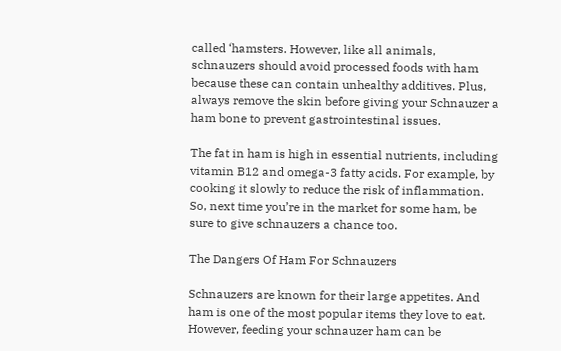called ‘hamsters. However, like all animals, schnauzers should avoid processed foods with ham because these can contain unhealthy additives. Plus, always remove the skin before giving your Schnauzer a ham bone to prevent gastrointestinal issues.

The fat in ham is high in essential nutrients, including vitamin B12 and omega-3 fatty acids. For example, by cooking it slowly to reduce the risk of inflammation. So, next time you’re in the market for some ham, be sure to give schnauzers a chance too.

The Dangers Of Ham For Schnauzers

Schnauzers are known for their large appetites. And ham is one of the most popular items they love to eat. However, feeding your schnauzer ham can be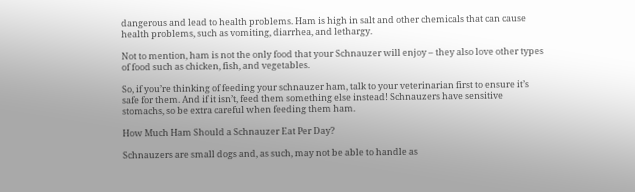dangerous and lead to health problems. Ham is high in salt and other chemicals that can cause health problems, such as vomiting, diarrhea, and lethargy.

Not to mention, ham is not the only food that your Schnauzer will enjoy – they also love other types of food such as chicken, fish, and vegetables.

So, if you’re thinking of feeding your schnauzer ham, talk to your veterinarian first to ensure it’s safe for them. And if it isn’t, feed them something else instead! Schnauzers have sensitive stomachs, so be extra careful when feeding them ham.

How Much Ham Should a Schnauzer Eat Per Day?

Schnauzers are small dogs and, as such, may not be able to handle as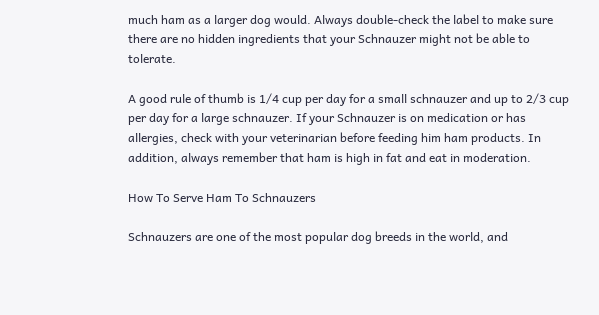much ham as a larger dog would. Always double-check the label to make sure there are no hidden ingredients that your Schnauzer might not be able to tolerate.

A good rule of thumb is 1/4 cup per day for a small schnauzer and up to 2/3 cup per day for a large schnauzer. If your Schnauzer is on medication or has allergies, check with your veterinarian before feeding him ham products. In addition, always remember that ham is high in fat and eat in moderation.

How To Serve Ham To Schnauzers

Schnauzers are one of the most popular dog breeds in the world, and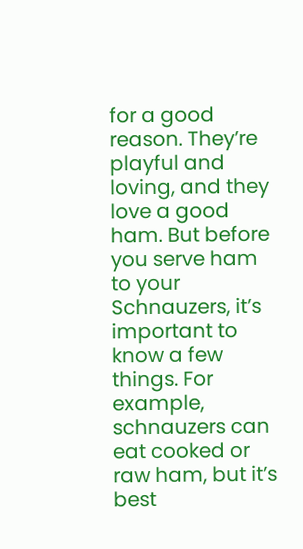for a good reason. They’re playful and loving, and they love a good ham. But before you serve ham to your Schnauzers, it’s important to know a few things. For example, schnauzers can eat cooked or raw ham, but it’s best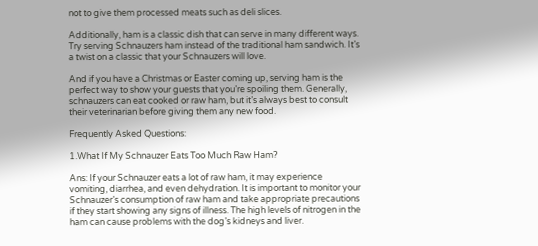not to give them processed meats such as deli slices.

Additionally, ham is a classic dish that can serve in many different ways. Try serving Schnauzers ham instead of the traditional ham sandwich. It’s a twist on a classic that your Schnauzers will love.

And if you have a Christmas or Easter coming up, serving ham is the perfect way to show your guests that you’re spoiling them. Generally, schnauzers can eat cooked or raw ham, but it’s always best to consult their veterinarian before giving them any new food.

Frequently Asked Questions:

1.What If My Schnauzer Eats Too Much Raw Ham?

Ans: If your Schnauzer eats a lot of raw ham, it may experience vomiting, diarrhea, and even dehydration. It is important to monitor your Schnauzer’s consumption of raw ham and take appropriate precautions if they start showing any signs of illness. The high levels of nitrogen in the ham can cause problems with the dog’s kidneys and liver.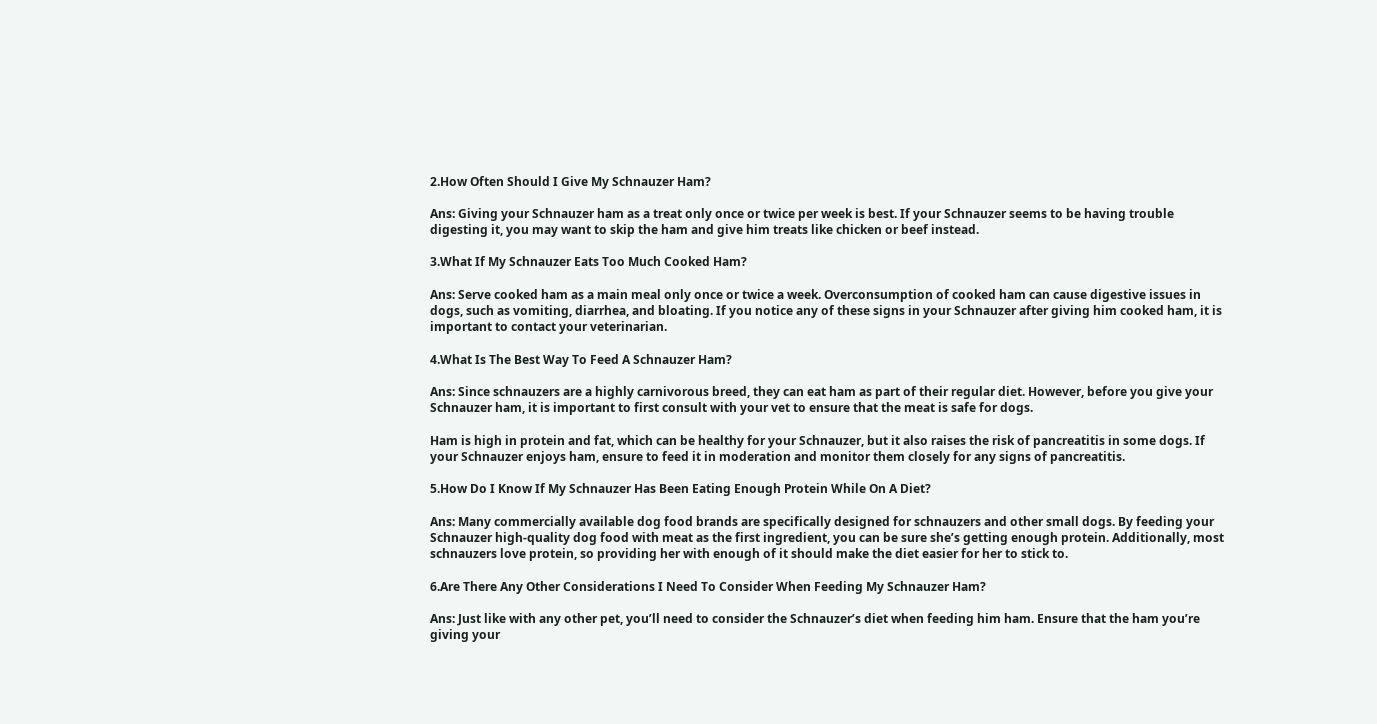2.How Often Should I Give My Schnauzer Ham?

Ans: Giving your Schnauzer ham as a treat only once or twice per week is best. If your Schnauzer seems to be having trouble digesting it, you may want to skip the ham and give him treats like chicken or beef instead.

3.What If My Schnauzer Eats Too Much Cooked Ham?

Ans: Serve cooked ham as a main meal only once or twice a week. Overconsumption of cooked ham can cause digestive issues in dogs, such as vomiting, diarrhea, and bloating. If you notice any of these signs in your Schnauzer after giving him cooked ham, it is important to contact your veterinarian.

4.What Is The Best Way To Feed A Schnauzer Ham?

Ans: Since schnauzers are a highly carnivorous breed, they can eat ham as part of their regular diet. However, before you give your Schnauzer ham, it is important to first consult with your vet to ensure that the meat is safe for dogs.

Ham is high in protein and fat, which can be healthy for your Schnauzer, but it also raises the risk of pancreatitis in some dogs. If your Schnauzer enjoys ham, ensure to feed it in moderation and monitor them closely for any signs of pancreatitis.

5.How Do I Know If My Schnauzer Has Been Eating Enough Protein While On A Diet?

Ans: Many commercially available dog food brands are specifically designed for schnauzers and other small dogs. By feeding your Schnauzer high-quality dog food with meat as the first ingredient, you can be sure she’s getting enough protein. Additionally, most schnauzers love protein, so providing her with enough of it should make the diet easier for her to stick to.

6.Are There Any Other Considerations I Need To Consider When Feeding My Schnauzer Ham?

Ans: Just like with any other pet, you’ll need to consider the Schnauzer’s diet when feeding him ham. Ensure that the ham you’re giving your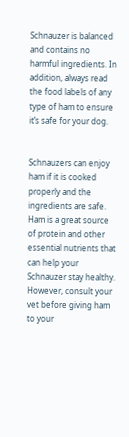Schnauzer is balanced and contains no harmful ingredients. In addition, always read the food labels of any type of ham to ensure it’s safe for your dog.


Schnauzers can enjoy ham if it is cooked properly and the ingredients are safe. Ham is a great source of protein and other essential nutrients that can help your Schnauzer stay healthy. However, consult your vet before giving ham to your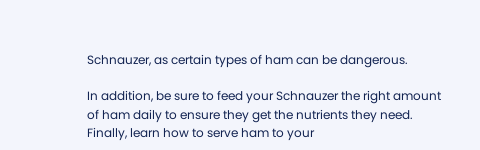Schnauzer, as certain types of ham can be dangerous.

In addition, be sure to feed your Schnauzer the right amount of ham daily to ensure they get the nutrients they need. Finally, learn how to serve ham to your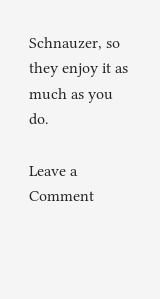Schnauzer, so they enjoy it as much as you do.

Leave a Comment